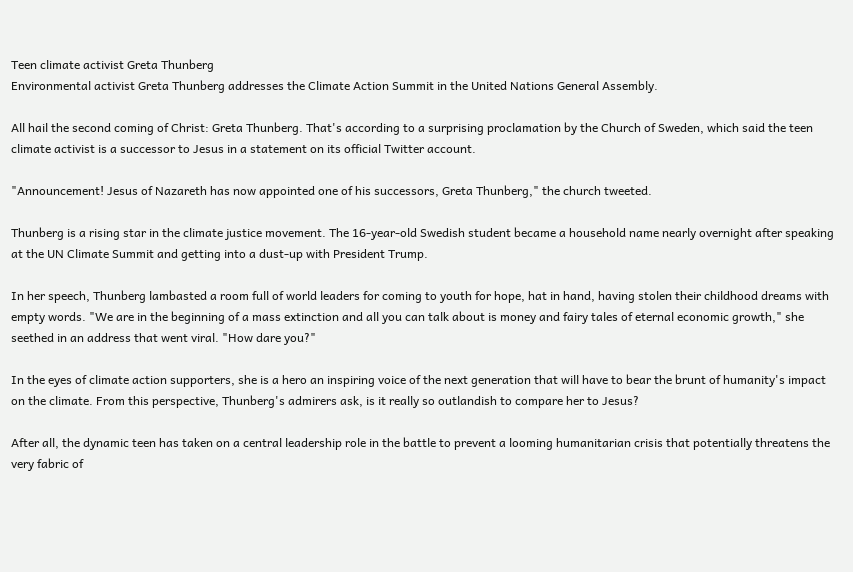Teen climate activist Greta Thunberg
Environmental activist Greta Thunberg addresses the Climate Action Summit in the United Nations General Assembly.

All hail the second coming of Christ: Greta Thunberg. That's according to a surprising proclamation by the Church of Sweden, which said the teen climate activist is a successor to Jesus in a statement on its official Twitter account.

"Announcement! Jesus of Nazareth has now appointed one of his successors, Greta Thunberg," the church tweeted.

Thunberg is a rising star in the climate justice movement. The 16-year-old Swedish student became a household name nearly overnight after speaking at the UN Climate Summit and getting into a dust-up with President Trump.

In her speech, Thunberg lambasted a room full of world leaders for coming to youth for hope, hat in hand, having stolen their childhood dreams with empty words. "We are in the beginning of a mass extinction and all you can talk about is money and fairy tales of eternal economic growth," she seethed in an address that went viral. "How dare you?"

In the eyes of climate action supporters, she is a hero an inspiring voice of the next generation that will have to bear the brunt of humanity's impact on the climate. From this perspective, Thunberg's admirers ask, is it really so outlandish to compare her to Jesus?

After all, the dynamic teen has taken on a central leadership role in the battle to prevent a looming humanitarian crisis that potentially threatens the very fabric of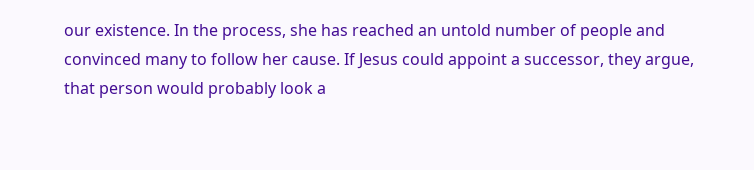our existence. In the process, she has reached an untold number of people and convinced many to follow her cause. If Jesus could appoint a successor, they argue, that person would probably look a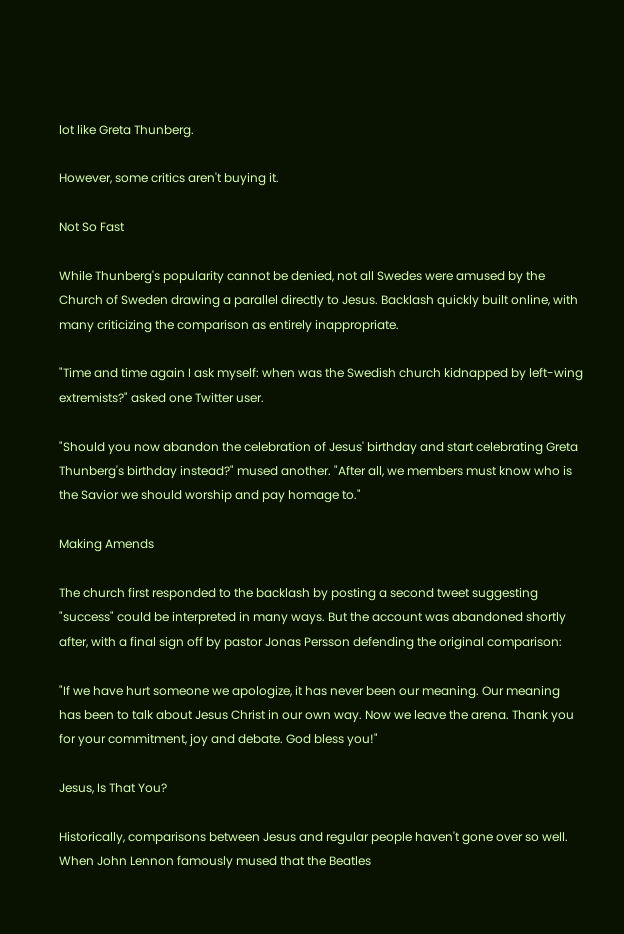lot like Greta Thunberg.

However, some critics aren't buying it.

Not So Fast

While Thunberg's popularity cannot be denied, not all Swedes were amused by the Church of Sweden drawing a parallel directly to Jesus. Backlash quickly built online, with many criticizing the comparison as entirely inappropriate.

"Time and time again I ask myself: when was the Swedish church kidnapped by left-wing extremists?" asked one Twitter user.

"Should you now abandon the celebration of Jesus' birthday and start celebrating Greta Thunberg's birthday instead?" mused another. "After all, we members must know who is the Savior we should worship and pay homage to."

Making Amends

The church first responded to the backlash by posting a second tweet suggesting "success" could be interpreted in many ways. But the account was abandoned shortly after, with a final sign off by pastor Jonas Persson defending the original comparison:

"If we have hurt someone we apologize, it has never been our meaning. Our meaning has been to talk about Jesus Christ in our own way. Now we leave the arena. Thank you for your commitment, joy and debate. God bless you!"

Jesus, Is That You?

Historically, comparisons between Jesus and regular people haven't gone over so well. When John Lennon famously mused that the Beatles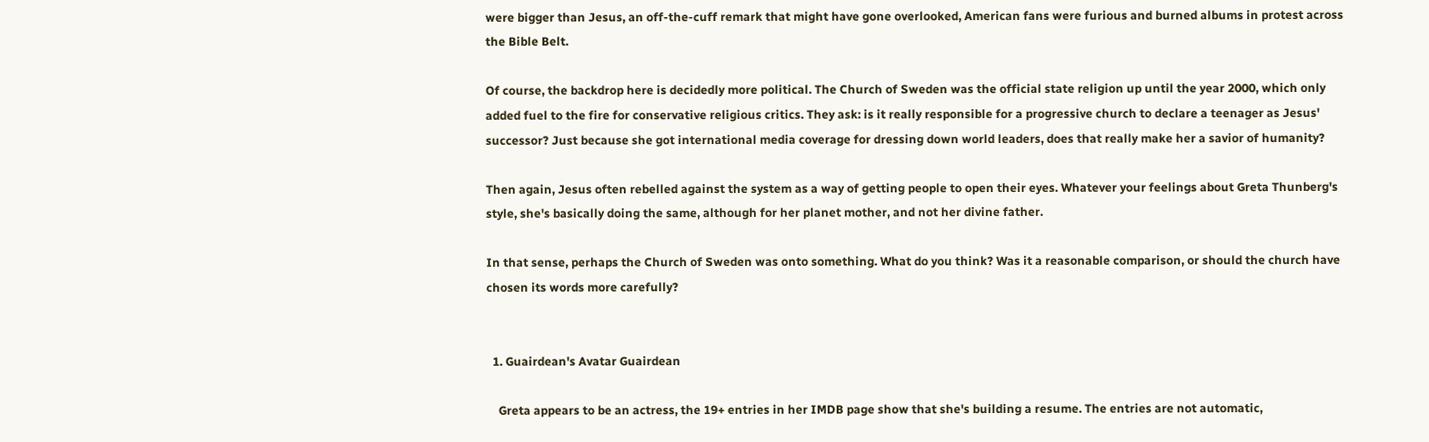were bigger than Jesus, an off-the-cuff remark that might have gone overlooked, American fans were furious and burned albums in protest across the Bible Belt.

Of course, the backdrop here is decidedly more political. The Church of Sweden was the official state religion up until the year 2000, which only added fuel to the fire for conservative religious critics. They ask: is it really responsible for a progressive church to declare a teenager as Jesus' successor? Just because she got international media coverage for dressing down world leaders, does that really make her a savior of humanity?

Then again, Jesus often rebelled against the system as a way of getting people to open their eyes. Whatever your feelings about Greta Thunberg's style, she's basically doing the same, although for her planet mother, and not her divine father.

In that sense, perhaps the Church of Sweden was onto something. What do you think? Was it a reasonable comparison, or should the church have chosen its words more carefully?


  1. Guairdean's Avatar Guairdean

    Greta appears to be an actress, the 19+ entries in her IMDB page show that she's building a resume. The entries are not automatic,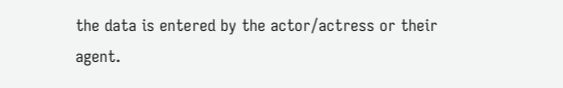the data is entered by the actor/actress or their agent.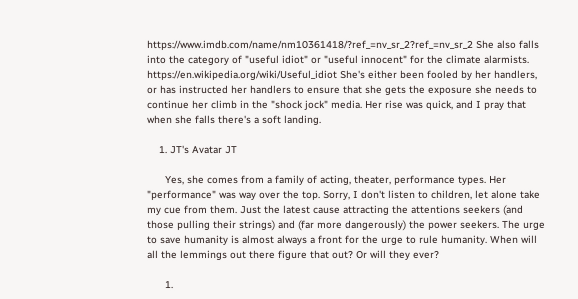https://www.imdb.com/name/nm10361418/?ref_=nv_sr_2?ref_=nv_sr_2 She also falls into the category of "useful idiot" or "useful innocent" for the climate alarmists. https://en.wikipedia.org/wiki/Useful_idiot She's either been fooled by her handlers, or has instructed her handlers to ensure that she gets the exposure she needs to continue her climb in the "shock jock" media. Her rise was quick, and I pray that when she falls there's a soft landing.

    1. JT's Avatar JT

      Yes, she comes from a family of acting, theater, performance types. Her "performance" was way over the top. Sorry, I don't listen to children, let alone take my cue from them. Just the latest cause attracting the attentions seekers (and those pulling their strings) and (far more dangerously) the power seekers. The urge to save humanity is almost always a front for the urge to rule humanity. When will all the lemmings out there figure that out? Or will they ever?

      1.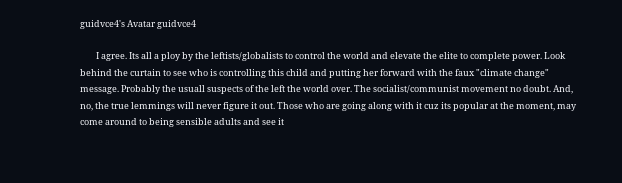guidvce4's Avatar guidvce4

        I agree. Its all a ploy by the leftists/globalists to control the world and elevate the elite to complete power. Look behind the curtain to see who is controlling this child and putting her forward with the faux "climate change" message. Probably the usuall suspects of the left the world over. The socialist/communist movement no doubt. And, no, the true lemmings will never figure it out. Those who are going along with it cuz its popular at the moment, may come around to being sensible adults and see it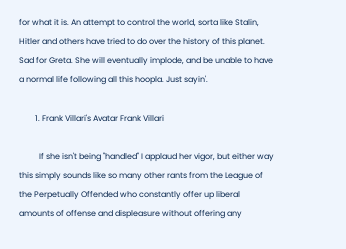for what it is. An attempt to control the world, sorta like Stalin, Hitler and others have tried to do over the history of this planet. Sad for Greta. She will eventually implode, and be unable to have a normal life following all this hoopla. Just sayin'.

        1. Frank Villari's Avatar Frank Villari

          If she isn't being "handled" I applaud her vigor, but either way this simply sounds like so many other rants from the League of the Perpetually Offended who constantly offer up liberal amounts of offense and displeasure without offering any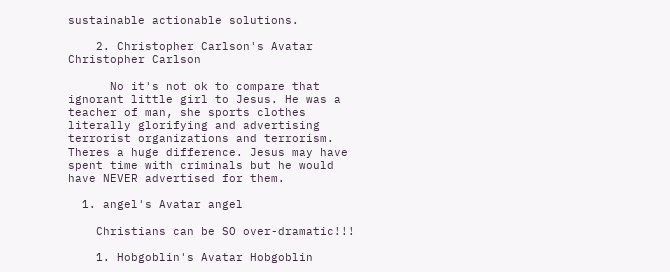sustainable actionable solutions.

    2. Christopher Carlson's Avatar Christopher Carlson

      No it's not ok to compare that ignorant little girl to Jesus. He was a teacher of man, she sports clothes literally glorifying and advertising terrorist organizations and terrorism. Theres a huge difference. Jesus may have spent time with criminals but he would have NEVER advertised for them.

  1. angel's Avatar angel

    Christians can be SO over-dramatic!!!

    1. Hobgoblin's Avatar Hobgoblin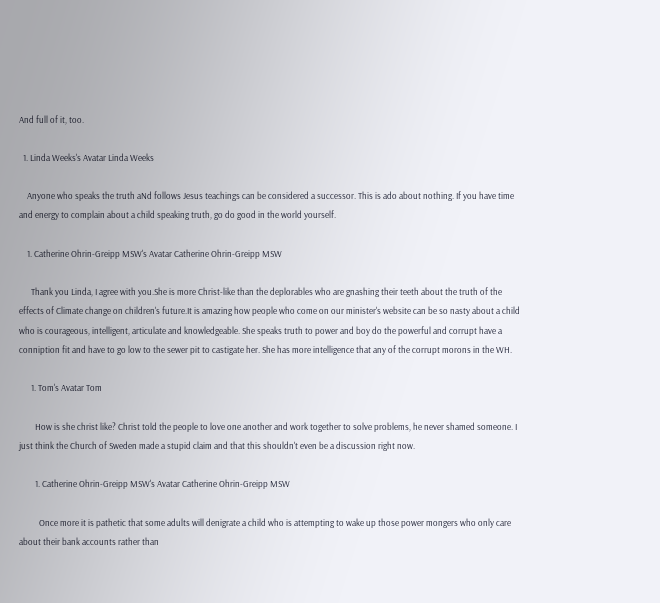And full of it, too.

  1. Linda Weeks's Avatar Linda Weeks

    Anyone who speaks the truth aNd follows Jesus teachings can be considered a successor. This is ado about nothing. If you have time and energy to complain about a child speaking truth, go do good in the world yourself.

    1. Catherine Ohrin-Greipp MSW's Avatar Catherine Ohrin-Greipp MSW

      Thank you Linda, I agree with you.She is more Christ-like than the deplorables who are gnashing their teeth about the truth of the effects of Climate change on children's future.It is amazing how people who come on our minister's website can be so nasty about a child who is courageous, intelligent, articulate and knowledgeable. She speaks truth to power and boy do the powerful and corrupt have a conniption fit and have to go low to the sewer pit to castigate her. She has more intelligence that any of the corrupt morons in the WH.

      1. Tom's Avatar Tom

        How is she christ like? Christ told the people to love one another and work together to solve problems, he never shamed someone. I just think the Church of Sweden made a stupid claim and that this shouldn't even be a discussion right now.

        1. Catherine Ohrin-Greipp MSW's Avatar Catherine Ohrin-Greipp MSW

          Once more it is pathetic that some adults will denigrate a child who is attempting to wake up those power mongers who only care about their bank accounts rather than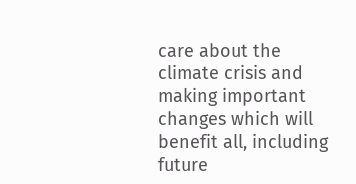care about the climate crisis and making important changes which will benefit all, including future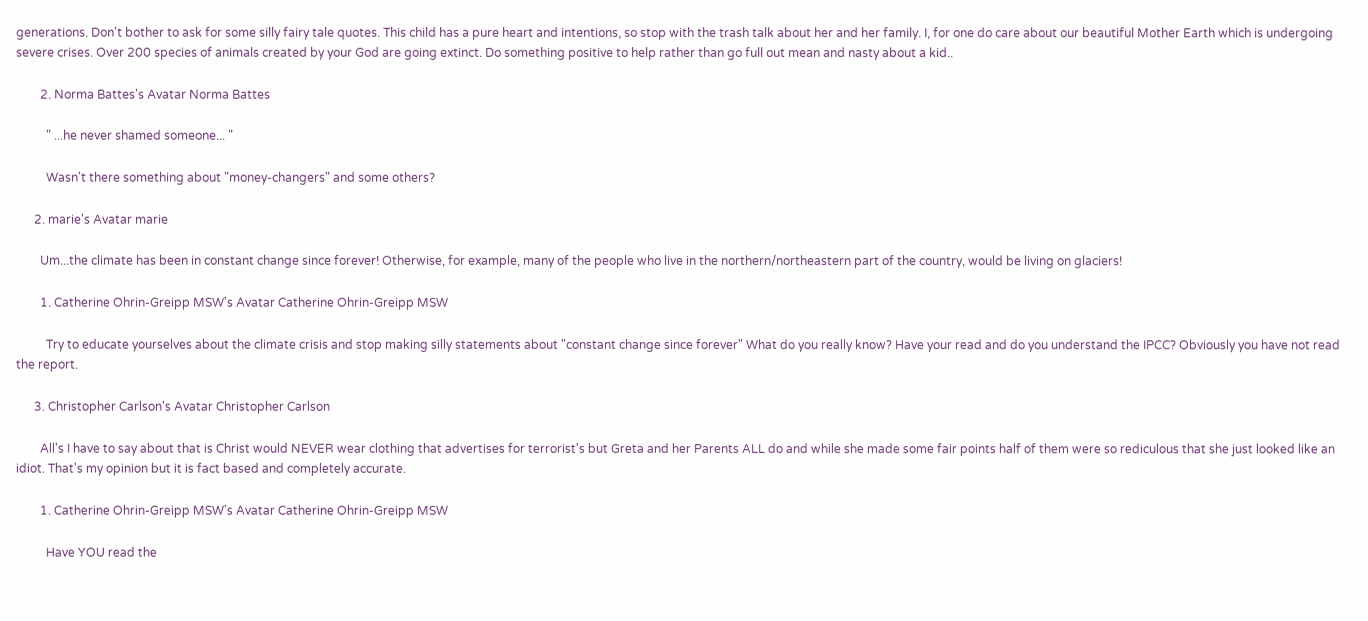generations. Don't bother to ask for some silly fairy tale quotes. This child has a pure heart and intentions, so stop with the trash talk about her and her family. I, for one do care about our beautiful Mother Earth which is undergoing severe crises. Over 200 species of animals created by your God are going extinct. Do something positive to help rather than go full out mean and nasty about a kid..

        2. Norma Battes's Avatar Norma Battes

          " ...he never shamed someone... "

          Wasn't there something about "money-changers" and some others?

      2. marie's Avatar marie

        Um...the climate has been in constant change since forever! Otherwise, for example, many of the people who live in the northern/northeastern part of the country, would be living on glaciers!

        1. Catherine Ohrin-Greipp MSW's Avatar Catherine Ohrin-Greipp MSW

          Try to educate yourselves about the climate crisis and stop making silly statements about "constant change since forever" What do you really know? Have your read and do you understand the IPCC? Obviously you have not read the report.

      3. Christopher Carlson's Avatar Christopher Carlson

        All's I have to say about that is Christ would NEVER wear clothing that advertises for terrorist's but Greta and her Parents ALL do and while she made some fair points half of them were so rediculous that she just looked like an idiot. That's my opinion but it is fact based and completely accurate.

        1. Catherine Ohrin-Greipp MSW's Avatar Catherine Ohrin-Greipp MSW

          Have YOU read the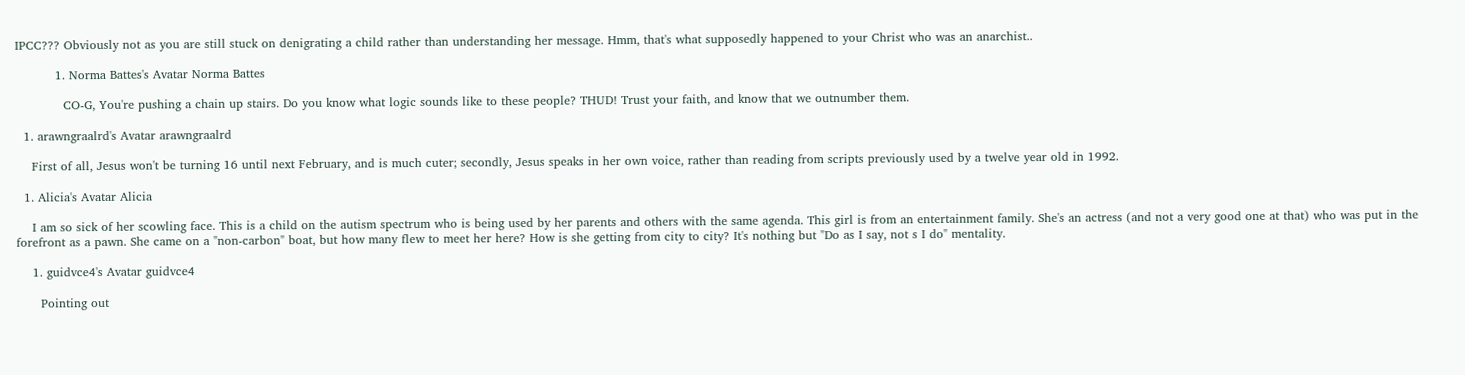IPCC??? Obviously not as you are still stuck on denigrating a child rather than understanding her message. Hmm, that's what supposedly happened to your Christ who was an anarchist..

          1. Norma Battes's Avatar Norma Battes

            CO-G, You're pushing a chain up stairs. Do you know what logic sounds like to these people? THUD! Trust your faith, and know that we outnumber them.

  1. arawngraalrd's Avatar arawngraalrd

    First of all, Jesus won't be turning 16 until next February, and is much cuter; secondly, Jesus speaks in her own voice, rather than reading from scripts previously used by a twelve year old in 1992.

  1. Alicia's Avatar Alicia

    I am so sick of her scowling face. This is a child on the autism spectrum who is being used by her parents and others with the same agenda. This girl is from an entertainment family. She's an actress (and not a very good one at that) who was put in the forefront as a pawn. She came on a "non-carbon" boat, but how many flew to meet her here? How is she getting from city to city? It's nothing but "Do as I say, not s I do" mentality.

    1. guidvce4's Avatar guidvce4

      Pointing out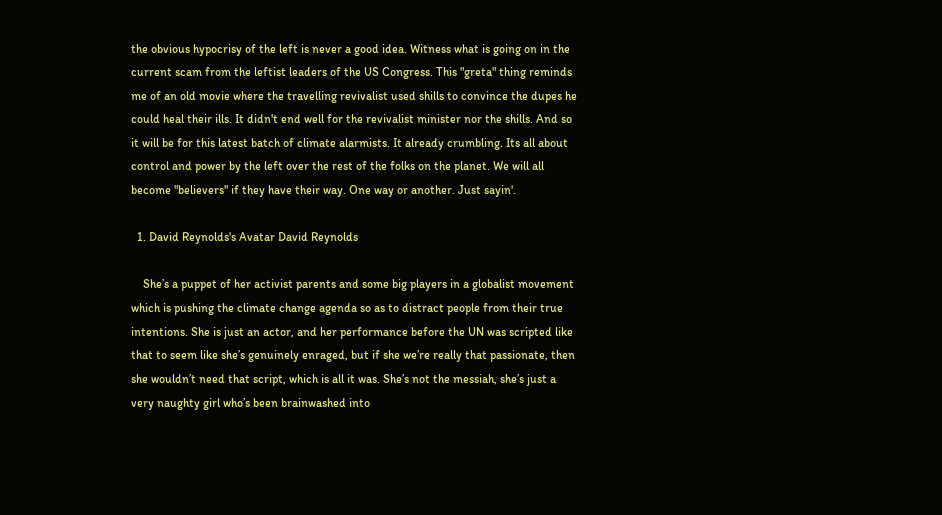the obvious hypocrisy of the left is never a good idea. Witness what is going on in the current scam from the leftist leaders of the US Congress. This "greta" thing reminds me of an old movie where the travelling revivalist used shills to convince the dupes he could heal their ills. It didn't end well for the revivalist minister nor the shills. And so it will be for this latest batch of climate alarmists. It already crumbling. Its all about control and power by the left over the rest of the folks on the planet. We will all become "believers" if they have their way. One way or another. Just sayin'.

  1. David Reynolds's Avatar David Reynolds

    She’s a puppet of her activist parents and some big players in a globalist movement which is pushing the climate change agenda so as to distract people from their true intentions. She is just an actor, and her performance before the UN was scripted like that to seem like she’s genuinely enraged, but if she we’re really that passionate, then she wouldn’t need that script, which is all it was. She’s not the messiah, she’s just a very naughty girl who’s been brainwashed into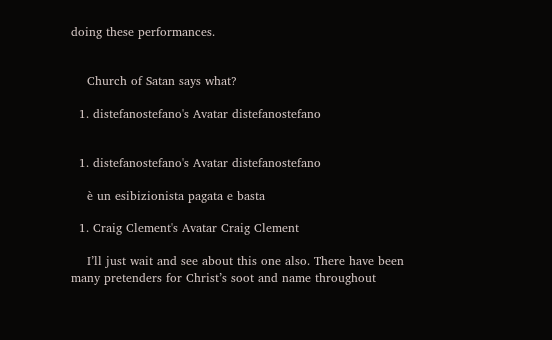doing these performances.


    Church of Satan says what?

  1. distefanostefano's Avatar distefanostefano


  1. distefanostefano's Avatar distefanostefano

    è un esibizionista pagata e basta

  1. Craig Clement's Avatar Craig Clement

    I’ll just wait and see about this one also. There have been many pretenders for Christ’s soot and name throughout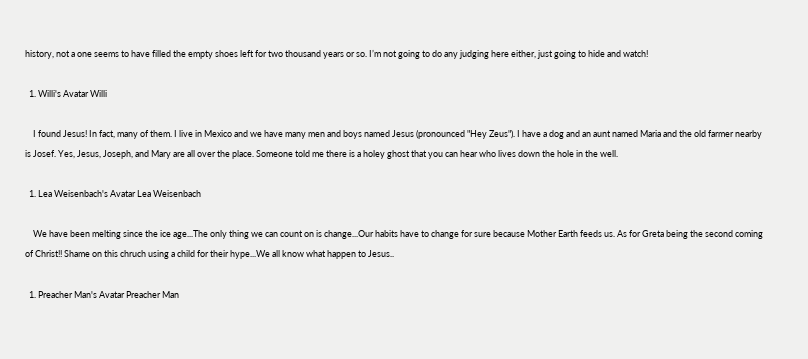history, not a one seems to have filled the empty shoes left for two thousand years or so. I’m not going to do any judging here either, just going to hide and watch!

  1. Willi's Avatar Willi

    I found Jesus! In fact, many of them. I live in Mexico and we have many men and boys named Jesus (pronounced "Hey Zeus"). I have a dog and an aunt named Maria and the old farmer nearby is Josef. Yes, Jesus, Joseph, and Mary are all over the place. Someone told me there is a holey ghost that you can hear who lives down the hole in the well.

  1. Lea Weisenbach's Avatar Lea Weisenbach

    We have been melting since the ice age...The only thing we can count on is change...Our habits have to change for sure because Mother Earth feeds us. As for Greta being the second coming of Christ!! Shame on this chruch using a child for their hype...We all know what happen to Jesus..

  1. Preacher Man's Avatar Preacher Man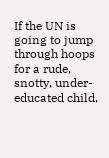If the UN is going to jump through hoops for a rude, snotty, under-educated child,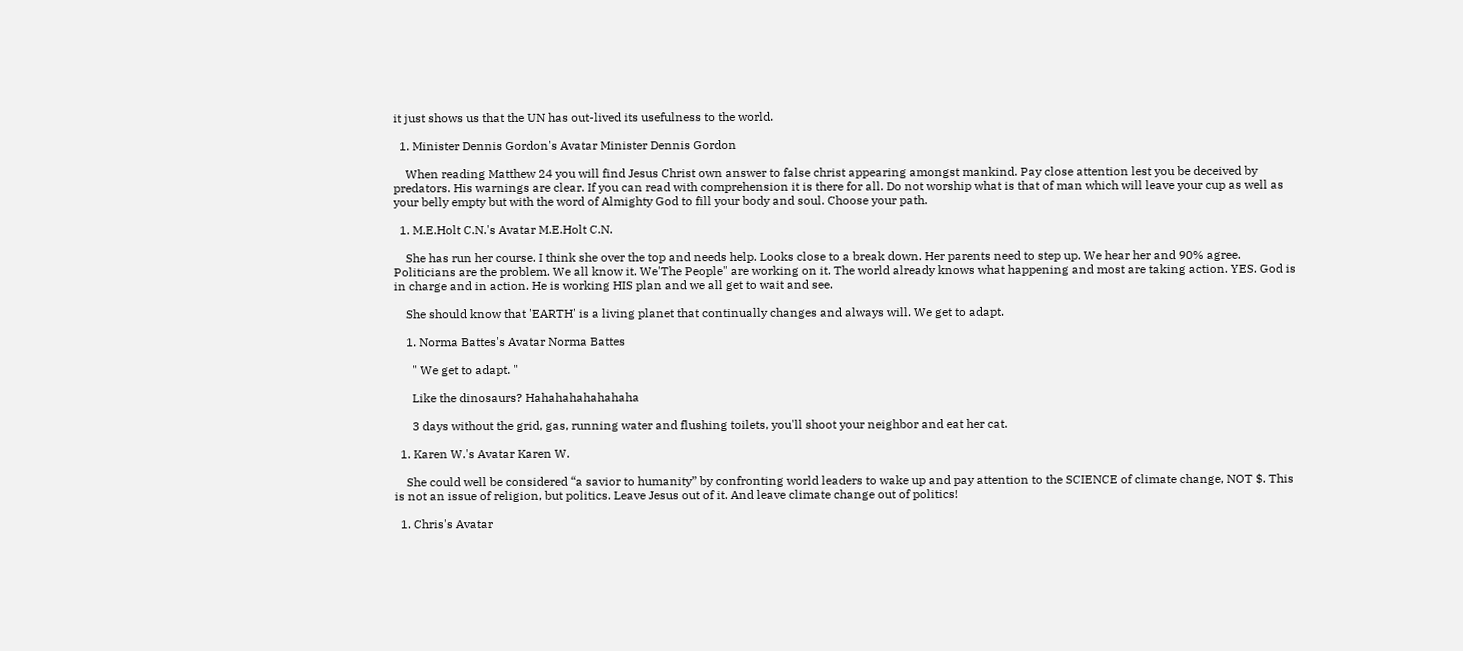it just shows us that the UN has out-lived its usefulness to the world.

  1. Minister Dennis Gordon's Avatar Minister Dennis Gordon

    When reading Matthew 24 you will find Jesus Christ own answer to false christ appearing amongst mankind. Pay close attention lest you be deceived by predators. His warnings are clear. If you can read with comprehension it is there for all. Do not worship what is that of man which will leave your cup as well as your belly empty but with the word of Almighty God to fill your body and soul. Choose your path.

  1. M.E.Holt C.N.'s Avatar M.E.Holt C.N.

    She has run her course. I think she over the top and needs help. Looks close to a break down. Her parents need to step up. We hear her and 90% agree. Politicians are the problem. We all know it. We'The People" are working on it. The world already knows what happening and most are taking action. YES. God is in charge and in action. He is working HIS plan and we all get to wait and see.

    She should know that 'EARTH' is a living planet that continually changes and always will. We get to adapt.

    1. Norma Battes's Avatar Norma Battes

      " We get to adapt. "

      Like the dinosaurs? Hahahahahahahaha

      3 days without the grid, gas, running water and flushing toilets, you'll shoot your neighbor and eat her cat.

  1. Karen W.'s Avatar Karen W.

    She could well be considered “a savior to humanity” by confronting world leaders to wake up and pay attention to the SCIENCE of climate change, NOT $. This is not an issue of religion, but politics. Leave Jesus out of it. And leave climate change out of politics!

  1. Chris's Avatar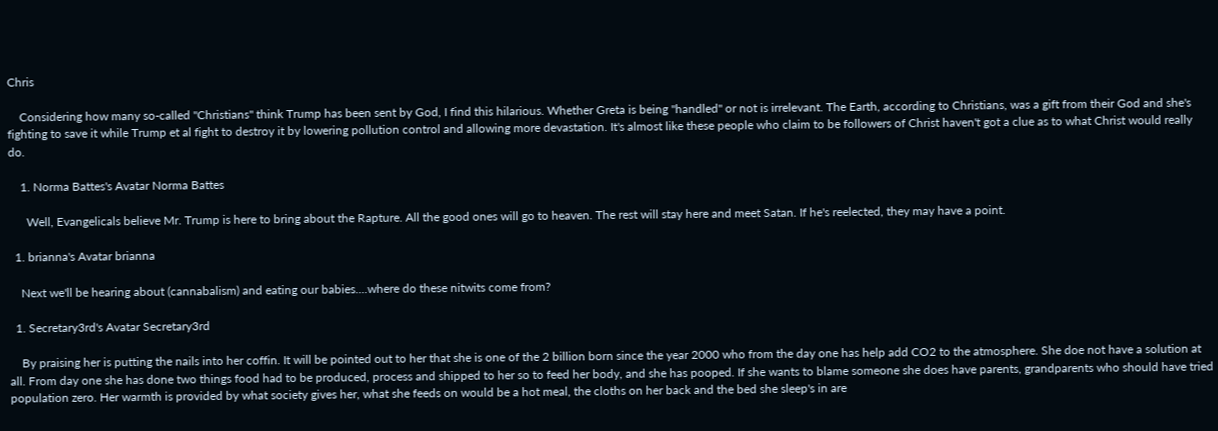Chris

    Considering how many so-called "Christians" think Trump has been sent by God, I find this hilarious. Whether Greta is being "handled" or not is irrelevant. The Earth, according to Christians, was a gift from their God and she's fighting to save it while Trump et al fight to destroy it by lowering pollution control and allowing more devastation. It's almost like these people who claim to be followers of Christ haven't got a clue as to what Christ would really do.

    1. Norma Battes's Avatar Norma Battes

      Well, Evangelicals believe Mr. Trump is here to bring about the Rapture. All the good ones will go to heaven. The rest will stay here and meet Satan. If he's reelected, they may have a point.

  1. brianna's Avatar brianna

    Next we'll be hearing about (cannabalism) and eating our babies....where do these nitwits come from?

  1. Secretary3rd's Avatar Secretary3rd

    By praising her is putting the nails into her coffin. It will be pointed out to her that she is one of the 2 billion born since the year 2000 who from the day one has help add CO2 to the atmosphere. She doe not have a solution at all. From day one she has done two things food had to be produced, process and shipped to her so to feed her body, and she has pooped. If she wants to blame someone she does have parents, grandparents who should have tried population zero. Her warmth is provided by what society gives her, what she feeds on would be a hot meal, the cloths on her back and the bed she sleep's in are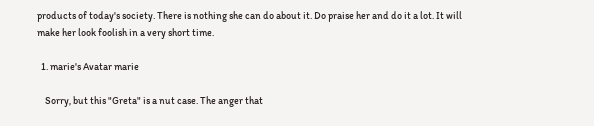products of today's society. There is nothing she can do about it. Do praise her and do it a lot. It will make her look foolish in a very short time.

  1. marie's Avatar marie

    Sorry, but this "Greta" is a nut case. The anger that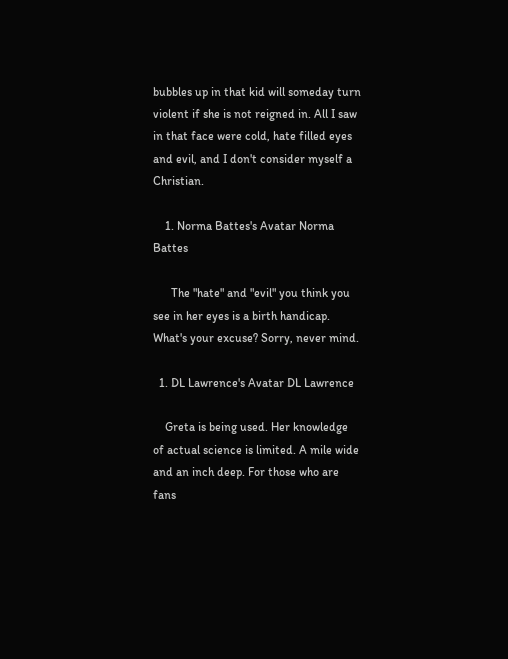bubbles up in that kid will someday turn violent if she is not reigned in. All I saw in that face were cold, hate filled eyes and evil, and I don't consider myself a Christian.

    1. Norma Battes's Avatar Norma Battes

      The "hate" and "evil" you think you see in her eyes is a birth handicap. What's your excuse? Sorry, never mind.

  1. DL Lawrence's Avatar DL Lawrence

    Greta is being used. Her knowledge of actual science is limited. A mile wide and an inch deep. For those who are fans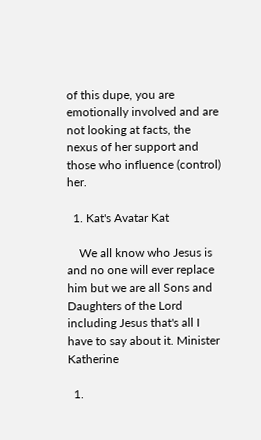of this dupe, you are emotionally involved and are not looking at facts, the nexus of her support and those who influence (control) her.

  1. Kat's Avatar Kat

    We all know who Jesus is and no one will ever replace him but we are all Sons and Daughters of the Lord including Jesus that's all I have to say about it. Minister Katherine

  1.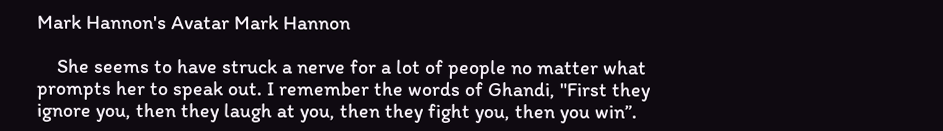Mark Hannon's Avatar Mark Hannon

    She seems to have struck a nerve for a lot of people no matter what prompts her to speak out. I remember the words of Ghandi, "First they ignore you, then they laugh at you, then they fight you, then you win”.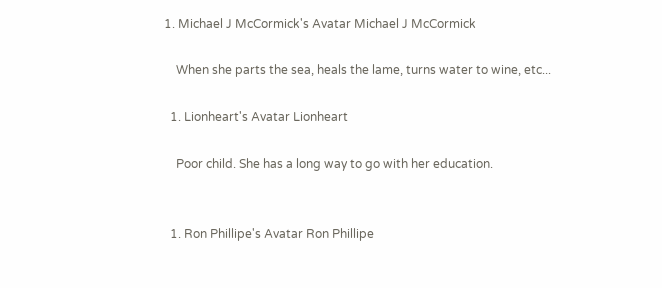1. Michael J McCormick's Avatar Michael J McCormick

    When she parts the sea, heals the lame, turns water to wine, etc...

  1. Lionheart's Avatar Lionheart

    Poor child. She has a long way to go with her education.


  1. Ron Phillipe's Avatar Ron Phillipe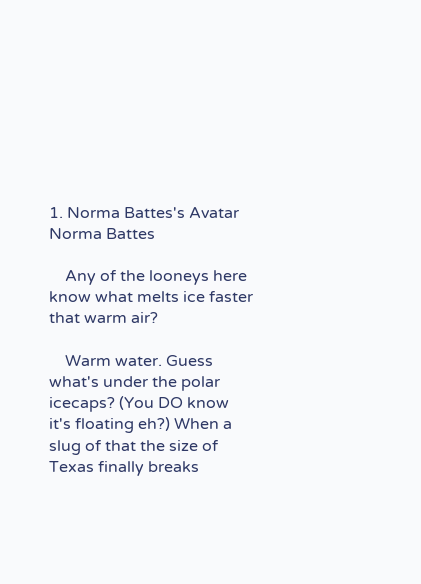1. Norma Battes's Avatar Norma Battes

    Any of the looneys here know what melts ice faster that warm air?

    Warm water. Guess what's under the polar icecaps? (You DO know it's floating eh?) When a slug of that the size of Texas finally breaks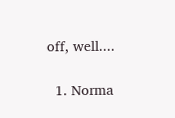off, well....

  1. Norma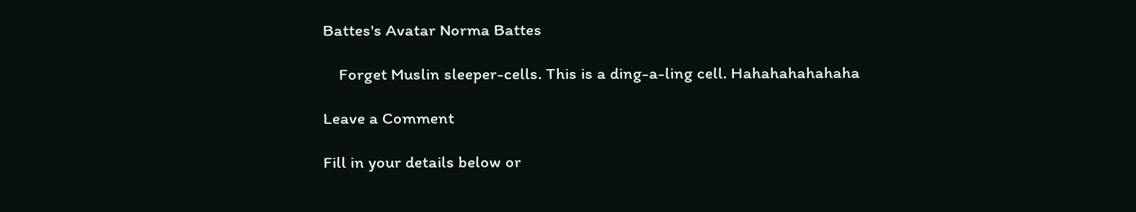Battes's Avatar Norma Battes

    Forget Muslin sleeper-cells. This is a ding-a-ling cell. Hahahahahahaha

Leave a Comment

Fill in your details below or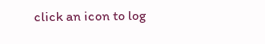click an icon to log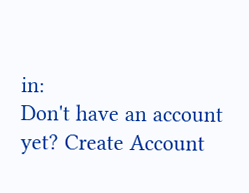in:
Don't have an account yet? Create Account